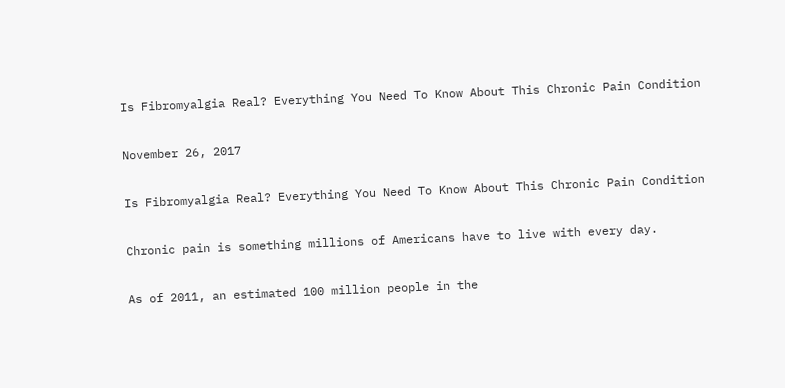Is Fibromyalgia Real? Everything You Need To Know About This Chronic Pain Condition

November 26, 2017

Is Fibromyalgia Real? Everything You Need To Know About This Chronic Pain Condition

Chronic pain is something millions of Americans have to live with every day.

As of 2011, an estimated 100 million people in the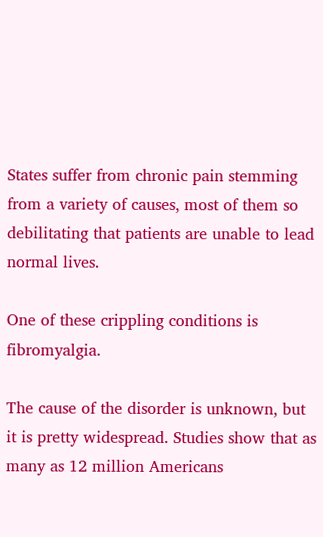States suffer from chronic pain stemming from a variety of causes, most of them so debilitating that patients are unable to lead normal lives.

One of these crippling conditions is fibromyalgia.

The cause of the disorder is unknown, but it is pretty widespread. Studies show that as many as 12 million Americans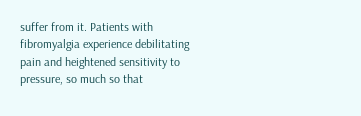suffer from it. Patients with fibromyalgia experience debilitating pain and heightened sensitivity to pressure, so much so that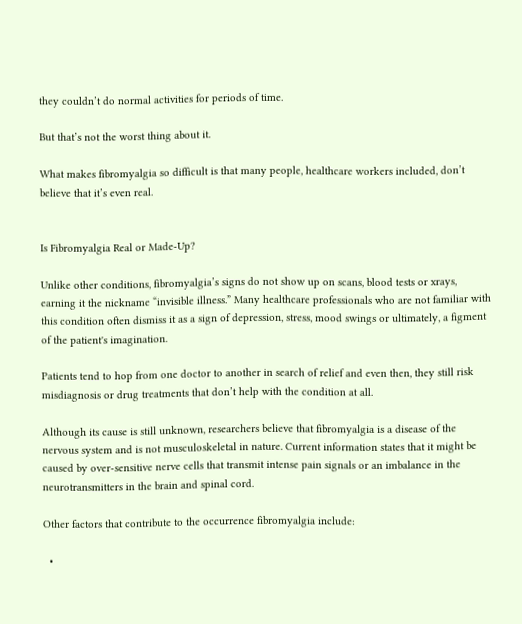they couldn’t do normal activities for periods of time.

But that’s not the worst thing about it.

What makes fibromyalgia so difficult is that many people, healthcare workers included, don’t believe that it’s even real.


Is Fibromyalgia Real or Made-Up?

Unlike other conditions, fibromyalgia’s signs do not show up on scans, blood tests or xrays, earning it the nickname “invisible illness.” Many healthcare professionals who are not familiar with this condition often dismiss it as a sign of depression, stress, mood swings or ultimately, a figment of the patient's imagination.

Patients tend to hop from one doctor to another in search of relief and even then, they still risk misdiagnosis or drug treatments that don’t help with the condition at all.

Although its cause is still unknown, researchers believe that fibromyalgia is a disease of the nervous system and is not musculoskeletal in nature. Current information states that it might be caused by over-sensitive nerve cells that transmit intense pain signals or an imbalance in the neurotransmitters in the brain and spinal cord.

Other factors that contribute to the occurrence fibromyalgia include:

  •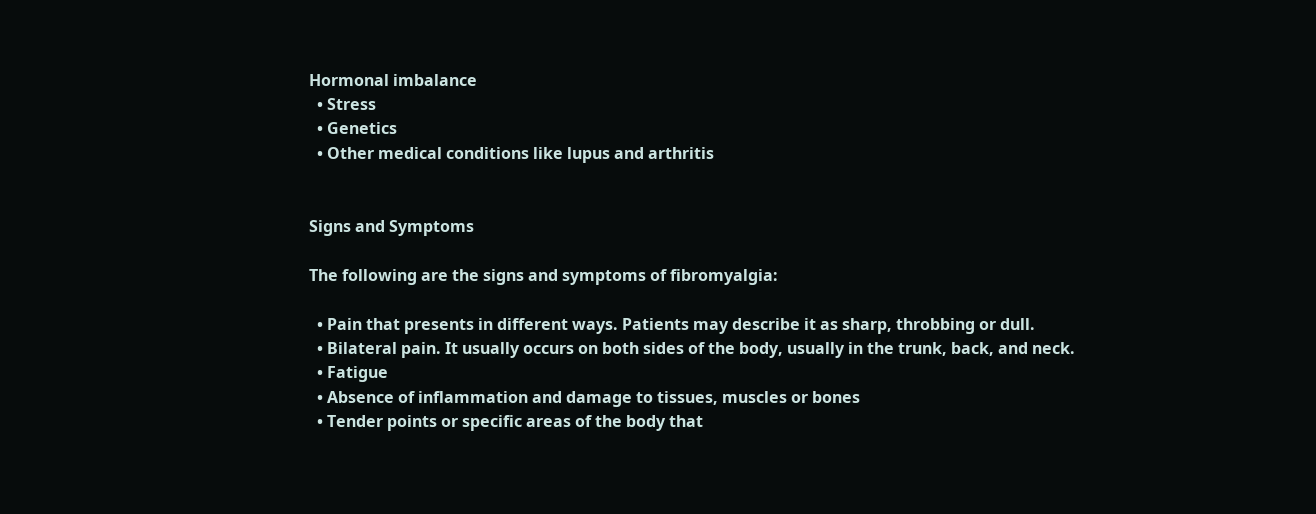Hormonal imbalance
  • Stress
  • Genetics
  • Other medical conditions like lupus and arthritis


Signs and Symptoms

The following are the signs and symptoms of fibromyalgia:

  • Pain that presents in different ways. Patients may describe it as sharp, throbbing or dull.
  • Bilateral pain. It usually occurs on both sides of the body, usually in the trunk, back, and neck.
  • Fatigue
  • Absence of inflammation and damage to tissues, muscles or bones
  • Tender points or specific areas of the body that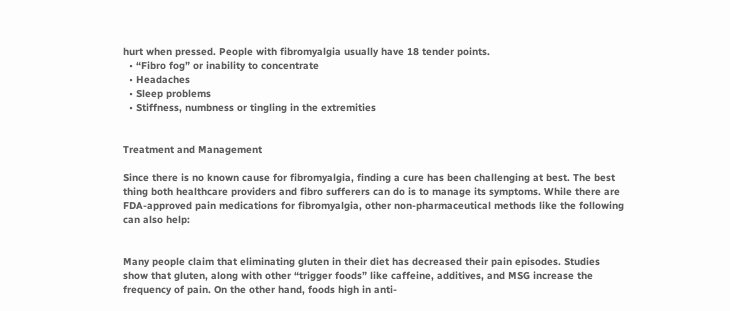hurt when pressed. People with fibromyalgia usually have 18 tender points.
  • “Fibro fog” or inability to concentrate
  • Headaches
  • Sleep problems
  • Stiffness, numbness or tingling in the extremities


Treatment and Management

Since there is no known cause for fibromyalgia, finding a cure has been challenging at best. The best thing both healthcare providers and fibro sufferers can do is to manage its symptoms. While there are FDA-approved pain medications for fibromyalgia, other non-pharmaceutical methods like the following can also help:


Many people claim that eliminating gluten in their diet has decreased their pain episodes. Studies show that gluten, along with other “trigger foods” like caffeine, additives, and MSG increase the frequency of pain. On the other hand, foods high in anti-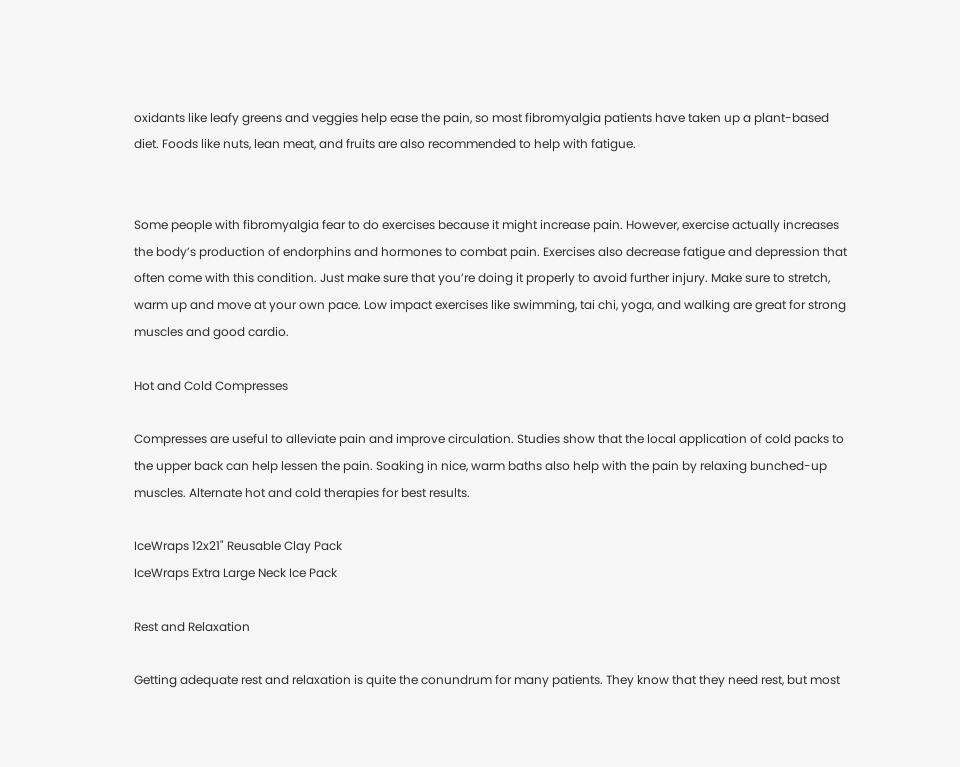oxidants like leafy greens and veggies help ease the pain, so most fibromyalgia patients have taken up a plant-based diet. Foods like nuts, lean meat, and fruits are also recommended to help with fatigue.


Some people with fibromyalgia fear to do exercises because it might increase pain. However, exercise actually increases the body’s production of endorphins and hormones to combat pain. Exercises also decrease fatigue and depression that often come with this condition. Just make sure that you’re doing it properly to avoid further injury. Make sure to stretch, warm up and move at your own pace. Low impact exercises like swimming, tai chi, yoga, and walking are great for strong muscles and good cardio.

Hot and Cold Compresses

Compresses are useful to alleviate pain and improve circulation. Studies show that the local application of cold packs to the upper back can help lessen the pain. Soaking in nice, warm baths also help with the pain by relaxing bunched-up muscles. Alternate hot and cold therapies for best results.

IceWraps 12x21" Reusable Clay Pack
IceWraps Extra Large Neck Ice Pack

Rest and Relaxation

Getting adequate rest and relaxation is quite the conundrum for many patients. They know that they need rest, but most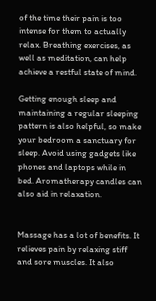of the time their pain is too intense for them to actually relax. Breathing exercises, as well as meditation, can help achieve a restful state of mind.

Getting enough sleep and maintaining a regular sleeping pattern is also helpful, so make your bedroom a sanctuary for sleep. Avoid using gadgets like phones and laptops while in bed. Aromatherapy candles can also aid in relaxation.


Massage has a lot of benefits. It relieves pain by relaxing stiff and sore muscles. It also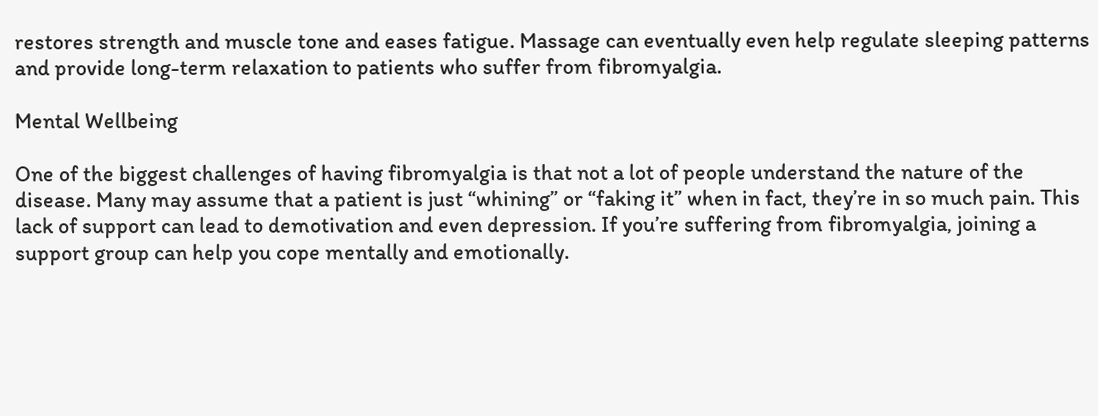restores strength and muscle tone and eases fatigue. Massage can eventually even help regulate sleeping patterns and provide long-term relaxation to patients who suffer from fibromyalgia.

Mental Wellbeing

One of the biggest challenges of having fibromyalgia is that not a lot of people understand the nature of the disease. Many may assume that a patient is just “whining” or “faking it” when in fact, they’re in so much pain. This lack of support can lead to demotivation and even depression. If you’re suffering from fibromyalgia, joining a support group can help you cope mentally and emotionally.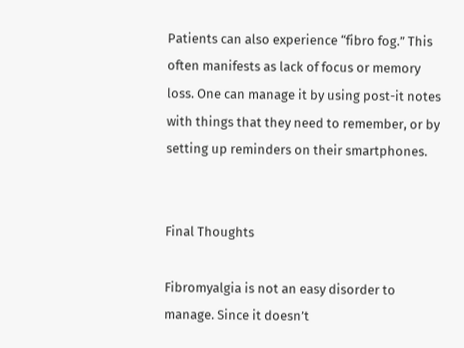Patients can also experience “fibro fog.” This often manifests as lack of focus or memory loss. One can manage it by using post-it notes with things that they need to remember, or by setting up reminders on their smartphones.


Final Thoughts

Fibromyalgia is not an easy disorder to manage. Since it doesn’t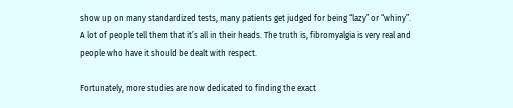show up on many standardized tests, many patients get judged for being “lazy” or “whiny”. A lot of people tell them that it’s all in their heads. The truth is, fibromyalgia is very real and people who have it should be dealt with respect.

Fortunately, more studies are now dedicated to finding the exact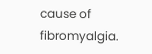cause of fibromyalgia.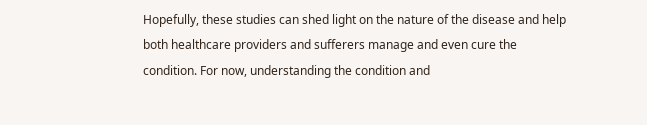Hopefully, these studies can shed light on the nature of the disease and help both healthcare providers and sufferers manage and even cure the condition. For now, understanding the condition and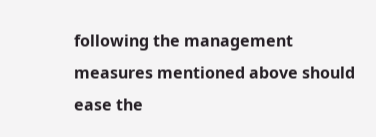following the management measures mentioned above should ease the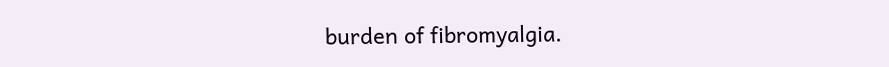burden of fibromyalgia.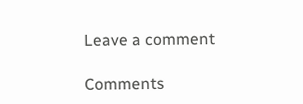Leave a comment

Comments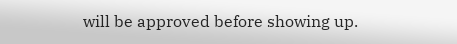will be approved before showing up.